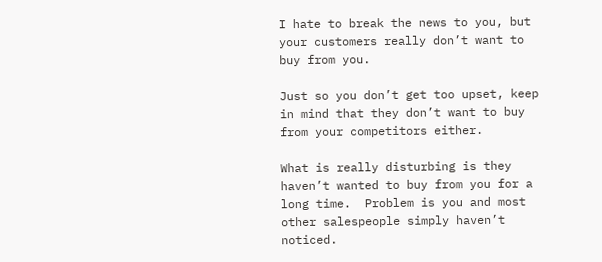I hate to break the news to you, but your customers really don’t want to buy from you.

Just so you don’t get too upset, keep in mind that they don’t want to buy from your competitors either.

What is really disturbing is they haven’t wanted to buy from you for a long time.  Problem is you and most other salespeople simply haven’t noticed.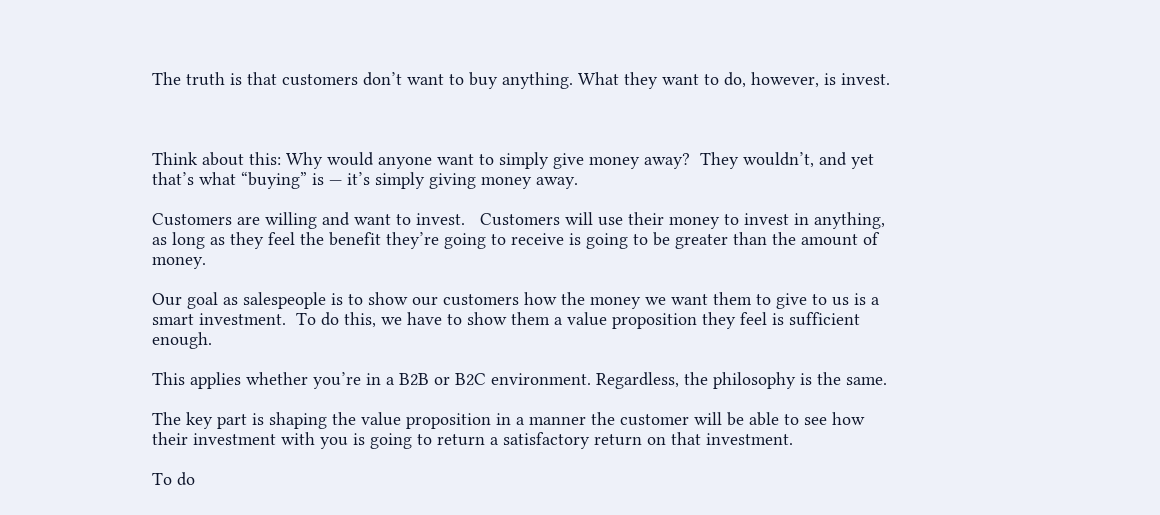The truth is that customers don’t want to buy anything. What they want to do, however, is invest.



Think about this: Why would anyone want to simply give money away?  They wouldn’t, and yet that’s what “buying” is — it’s simply giving money away.

Customers are willing and want to invest.   Customers will use their money to invest in anything, as long as they feel the benefit they’re going to receive is going to be greater than the amount of money.

Our goal as salespeople is to show our customers how the money we want them to give to us is a smart investment.  To do this, we have to show them a value proposition they feel is sufficient enough.

This applies whether you’re in a B2B or B2C environment. Regardless, the philosophy is the same.

The key part is shaping the value proposition in a manner the customer will be able to see how their investment with you is going to return a satisfactory return on that investment.

To do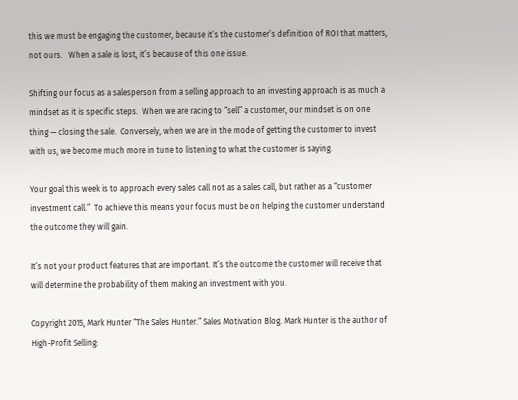this we must be engaging the customer, because it’s the customer’s definition of ROI that matters, not ours.   When a sale is lost, it’s because of this one issue.

Shifting our focus as a salesperson from a selling approach to an investing approach is as much a mindset as it is specific steps.  When we are racing to “sell” a customer, our mindset is on one thing — closing the sale.  Conversely, when we are in the mode of getting the customer to invest with us, we become much more in tune to listening to what the customer is saying.

Your goal this week is to approach every sales call not as a sales call, but rather as a “customer investment call.”  To achieve this means your focus must be on helping the customer understand the outcome they will gain.

It’s not your product features that are important. It’s the outcome the customer will receive that will determine the probability of them making an investment with you.

Copyright 2015, Mark Hunter “The Sales Hunter.” Sales Motivation Blog. Mark Hunter is the author of High-Profit Selling: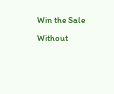Win the Sale Without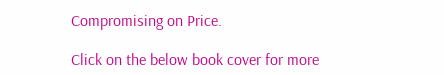Compromising on Price.

Click on the below book cover for more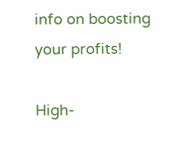info on boosting your profits!

High-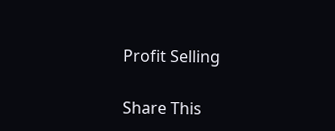Profit Selling

Share This